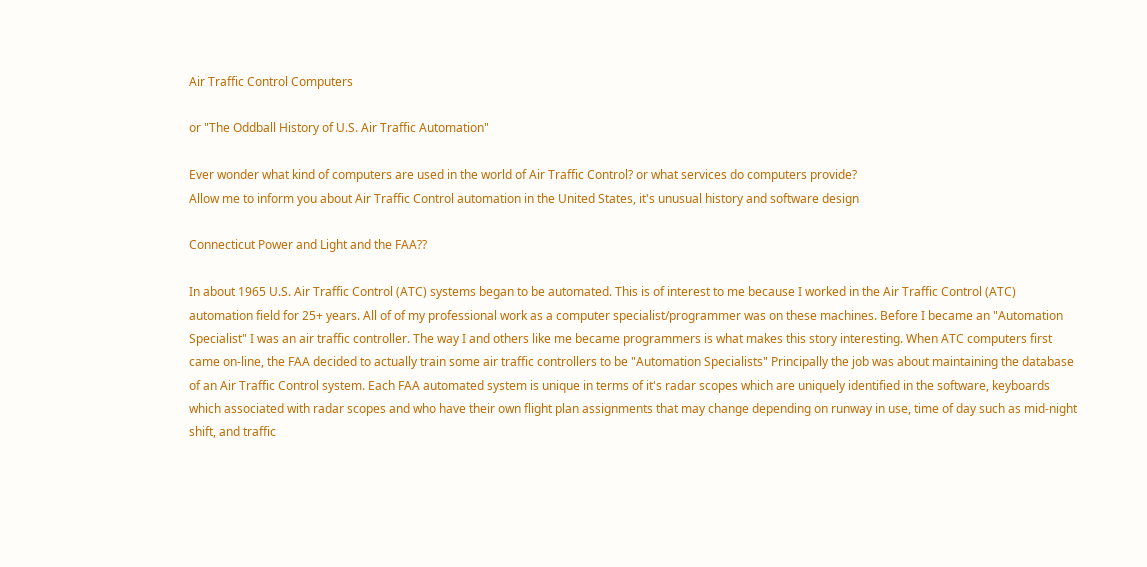Air Traffic Control Computers

or "The Oddball History of U.S. Air Traffic Automation"

Ever wonder what kind of computers are used in the world of Air Traffic Control? or what services do computers provide?
Allow me to inform you about Air Traffic Control automation in the United States, it's unusual history and software design

Connecticut Power and Light and the FAA??

In about 1965 U.S. Air Traffic Control (ATC) systems began to be automated. This is of interest to me because I worked in the Air Traffic Control (ATC) automation field for 25+ years. All of of my professional work as a computer specialist/programmer was on these machines. Before I became an "Automation Specialist" I was an air traffic controller. The way I and others like me became programmers is what makes this story interesting. When ATC computers first came on-line, the FAA decided to actually train some air traffic controllers to be "Automation Specialists" Principally the job was about maintaining the database of an Air Traffic Control system. Each FAA automated system is unique in terms of it's radar scopes which are uniquely identified in the software, keyboards which associated with radar scopes and who have their own flight plan assignments that may change depending on runway in use, time of day such as mid-night shift, and traffic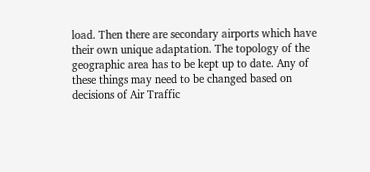load. Then there are secondary airports which have their own unique adaptation. The topology of the geographic area has to be kept up to date. Any of these things may need to be changed based on decisions of Air Traffic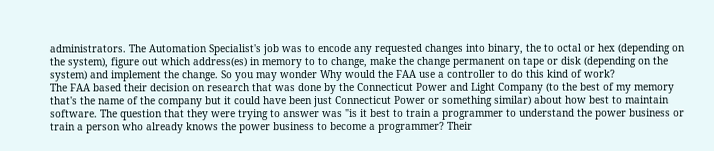administrators. The Automation Specialist's job was to encode any requested changes into binary, the to octal or hex (depending on the system), figure out which address(es) in memory to to change, make the change permanent on tape or disk (depending on the system) and implement the change. So you may wonder Why would the FAA use a controller to do this kind of work?
The FAA based their decision on research that was done by the Connecticut Power and Light Company (to the best of my memory that's the name of the company but it could have been just Connecticut Power or something similar) about how best to maintain software. The question that they were trying to answer was "is it best to train a programmer to understand the power business or train a person who already knows the power business to become a programmer? Their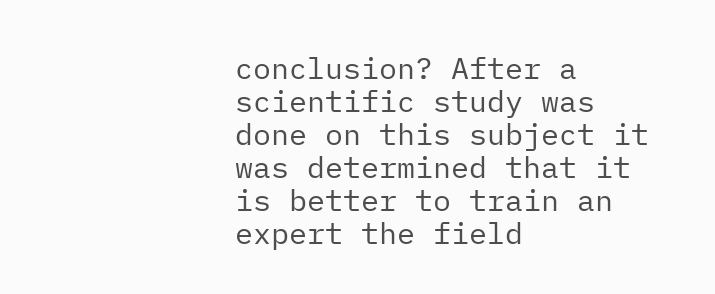conclusion? After a scientific study was done on this subject it was determined that it is better to train an expert the field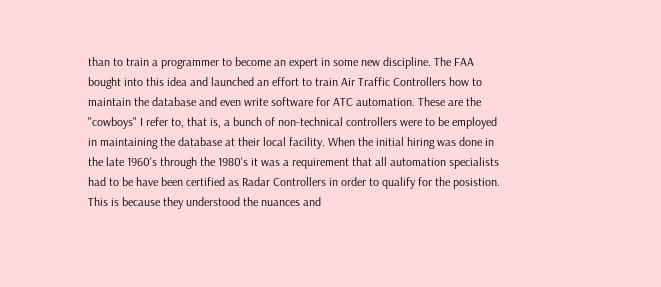than to train a programmer to become an expert in some new discipline. The FAA bought into this idea and launched an effort to train Air Traffic Controllers how to maintain the database and even write software for ATC automation. These are the "cowboys" I refer to, that is, a bunch of non-technical controllers were to be employed in maintaining the database at their local facility. When the initial hiring was done in the late 1960's through the 1980's it was a requirement that all automation specialists had to be have been certified as Radar Controllers in order to qualify for the posistion. This is because they understood the nuances and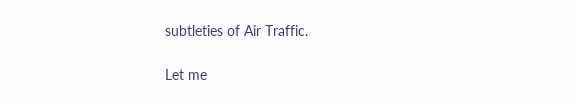subtleties of Air Traffic.

Let me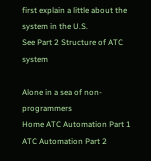first explain a little about the system in the U.S.
See Part 2 Structure of ATC system

Alone in a sea of non-programmers
Home ATC Automation Part 1 ATC Automation Part 2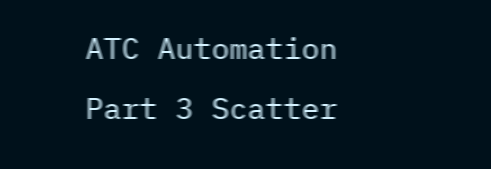ATC Automation Part 3 Scatter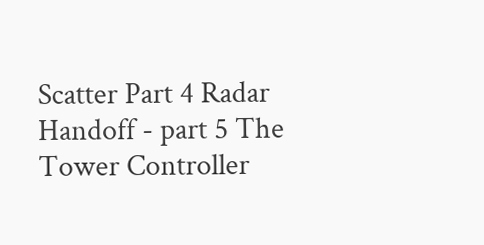Scatter Part 4 Radar Handoff - part 5 The Tower Controller